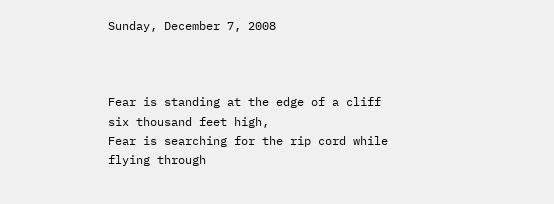Sunday, December 7, 2008



Fear is standing at the edge of a cliff six thousand feet high,
Fear is searching for the rip cord while flying through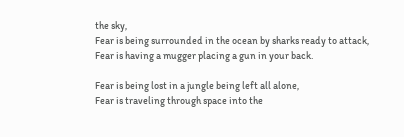the sky,
Fear is being surrounded in the ocean by sharks ready to attack,
Fear is having a mugger placing a gun in your back.

Fear is being lost in a jungle being left all alone,
Fear is traveling through space into the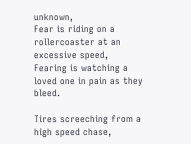unknown,
Fear is riding on a rollercoaster at an excessive speed,
Fearing is watching a loved one in pain as they bleed.

Tires screeching from a high speed chase,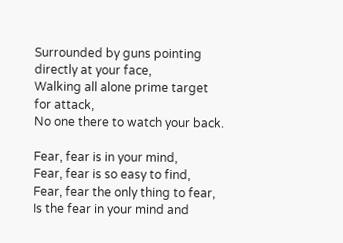Surrounded by guns pointing directly at your face,
Walking all alone prime target for attack,
No one there to watch your back.

Fear, fear is in your mind,
Fear, fear is so easy to find,
Fear, fear the only thing to fear,
Is the fear in your mind and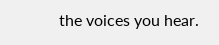the voices you hear.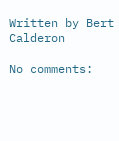Written by Bert Calderon

No comments: